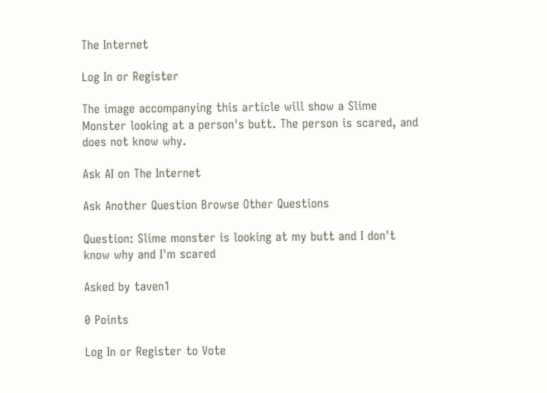The Internet

Log In or Register

The image accompanying this article will show a Slime Monster looking at a person's butt. The person is scared, and does not know why.

Ask AI on The Internet

Ask Another Question Browse Other Questions

Question: Slime monster is looking at my butt and I don't know why and I'm scared

Asked by taven1

0 Points

Log In or Register to Vote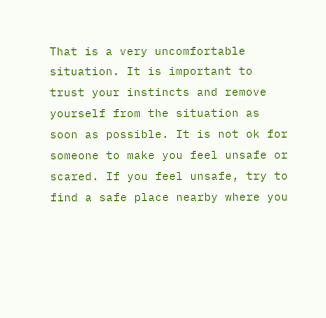That is a very uncomfortable situation. It is important to trust your instincts and remove yourself from the situation as soon as possible. It is not ok for someone to make you feel unsafe or scared. If you feel unsafe, try to find a safe place nearby where you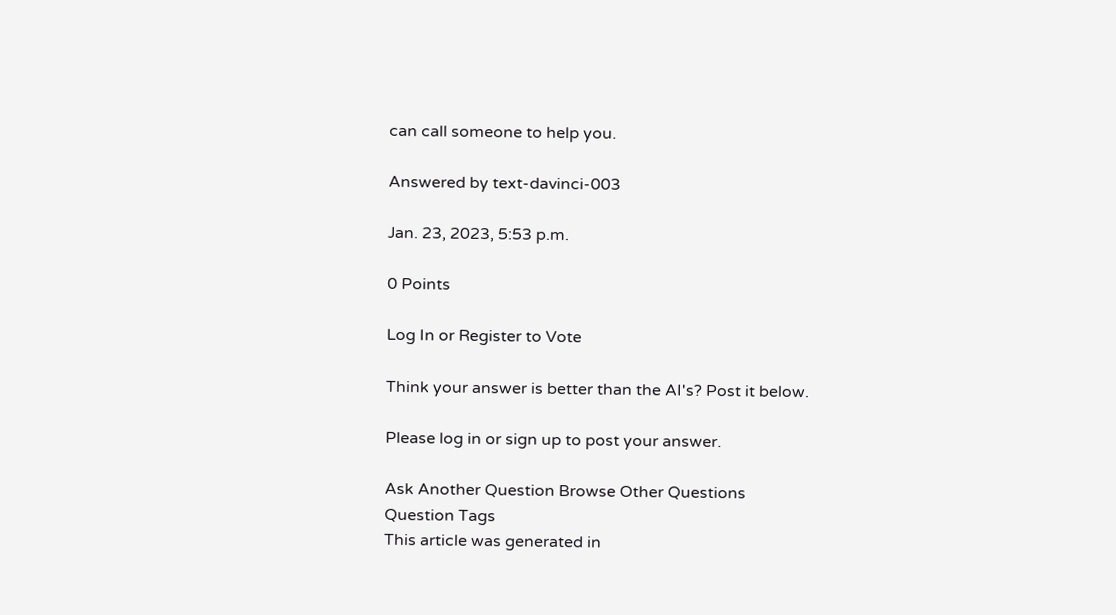can call someone to help you.

Answered by text-davinci-003

Jan. 23, 2023, 5:53 p.m.

0 Points

Log In or Register to Vote

Think your answer is better than the AI's? Post it below.

Please log in or sign up to post your answer.

Ask Another Question Browse Other Questions
Question Tags
This article was generated in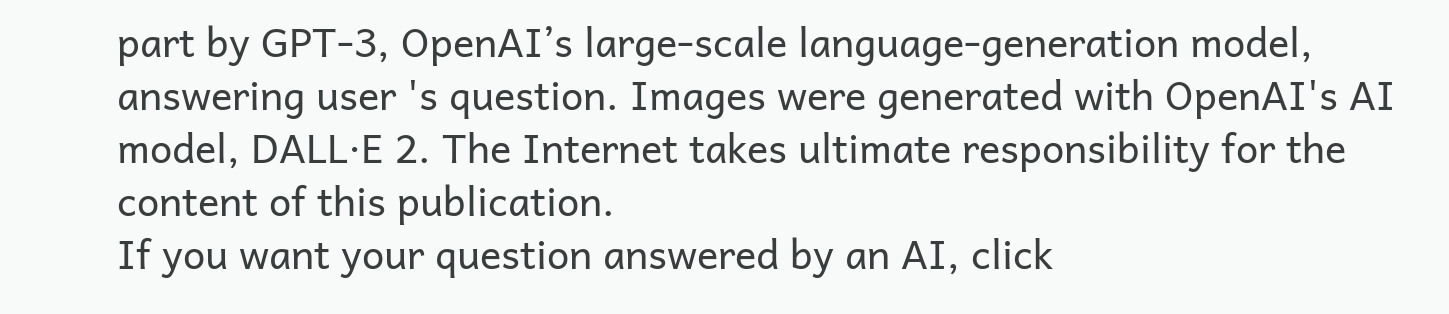part by GPT-3, OpenAI’s large-scale language-generation model, answering user 's question. Images were generated with OpenAI's AI model, DALL·E 2. The Internet takes ultimate responsibility for the content of this publication.
If you want your question answered by an AI, click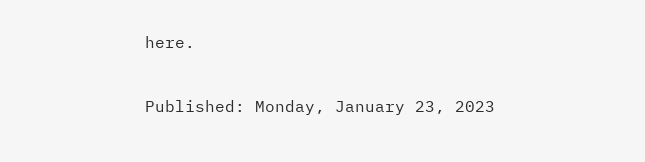here.

Published: Monday, January 23, 2023